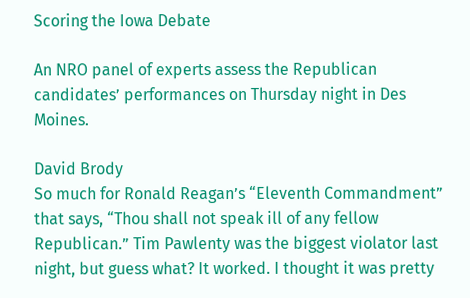Scoring the Iowa Debate

An NRO panel of experts assess the Republican candidates’ performances on Thursday night in Des Moines.

David Brody
So much for Ronald Reagan’s “Eleventh Commandment” that says, “Thou shall not speak ill of any fellow Republican.” Tim Pawlenty was the biggest violator last night, but guess what? It worked. I thought it was pretty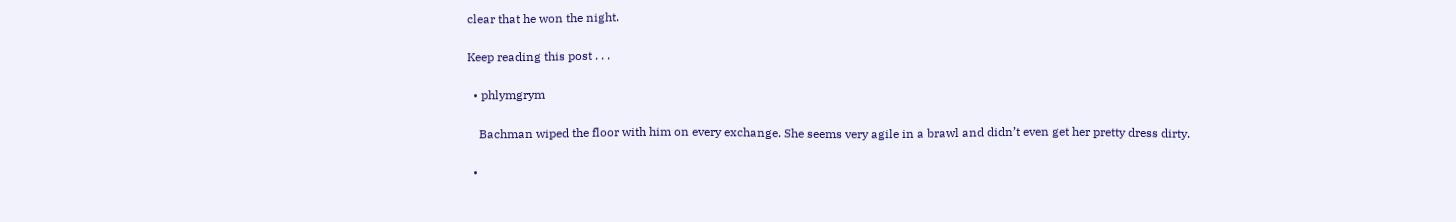clear that he won the night.

Keep reading this post . . .

  • phlymgrym

    Bachman wiped the floor with him on every exchange. She seems very agile in a brawl and didn’t even get her pretty dress dirty.

  •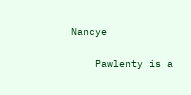Nancye

    Pawlenty is a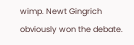wimp. Newt Gingrich obviously won the debate.